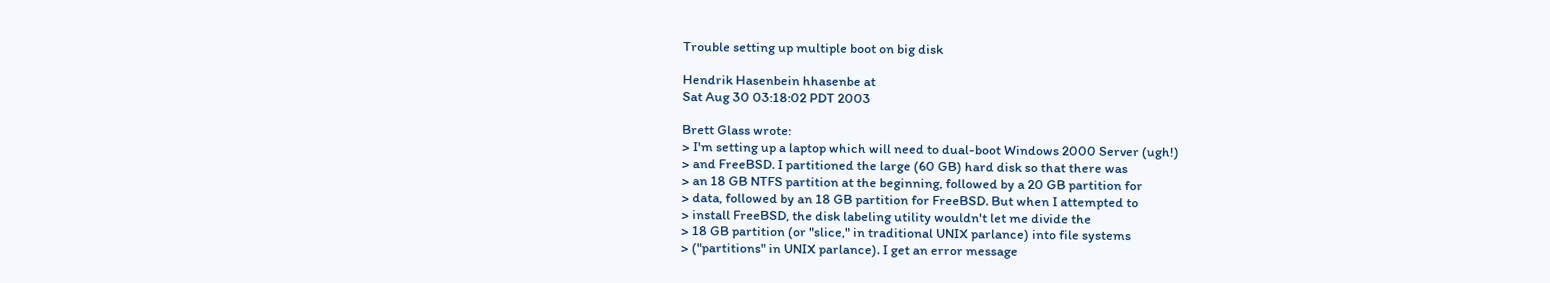Trouble setting up multiple boot on big disk

Hendrik Hasenbein hhasenbe at
Sat Aug 30 03:18:02 PDT 2003

Brett Glass wrote:
> I'm setting up a laptop which will need to dual-boot Windows 2000 Server (ugh!)
> and FreeBSD. I partitioned the large (60 GB) hard disk so that there was
> an 18 GB NTFS partition at the beginning, followed by a 20 GB partition for
> data, followed by an 18 GB partition for FreeBSD. But when I attempted to
> install FreeBSD, the disk labeling utility wouldn't let me divide the
> 18 GB partition (or "slice," in traditional UNIX parlance) into file systems
> ("partitions" in UNIX parlance). I get an error message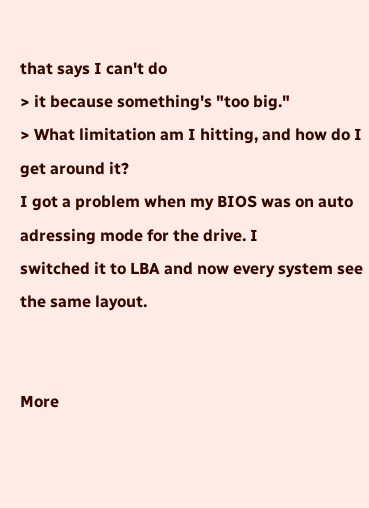that says I can't do
> it because something's "too big."
> What limitation am I hitting, and how do I get around it?
I got a problem when my BIOS was on auto adressing mode for the drive. I
switched it to LBA and now every system see the same layout.


More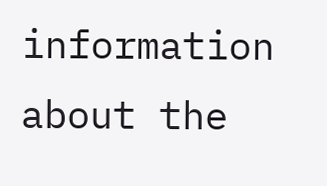information about the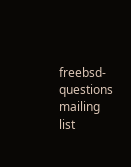freebsd-questions mailing list